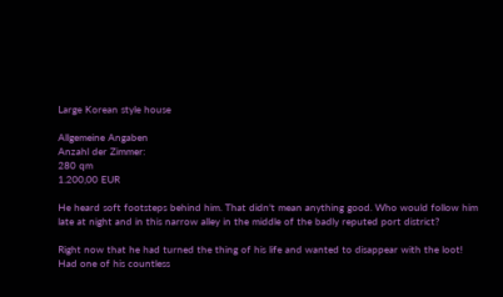Large Korean style house

Allgemeine Angaben
Anzahl der Zimmer:
280 qm
1.200,00 EUR

He heard soft footsteps behind him. That didn't mean anything good. Who would follow him late at night and in this narrow alley in the middle of the badly reputed port district?

Right now that he had turned the thing of his life and wanted to disappear with the loot! Had one of his countless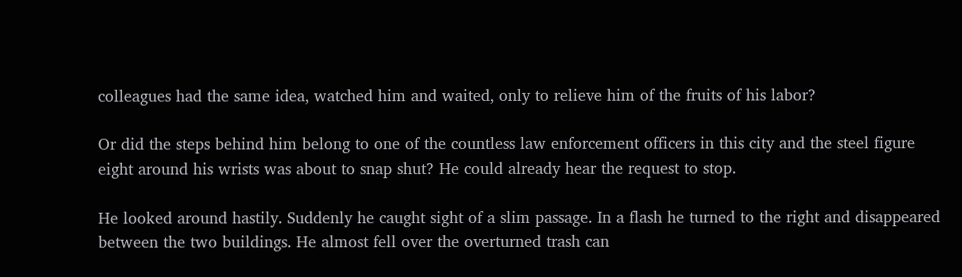colleagues had the same idea, watched him and waited, only to relieve him of the fruits of his labor?

Or did the steps behind him belong to one of the countless law enforcement officers in this city and the steel figure eight around his wrists was about to snap shut? He could already hear the request to stop.

He looked around hastily. Suddenly he caught sight of a slim passage. In a flash he turned to the right and disappeared between the two buildings. He almost fell over the overturned trash can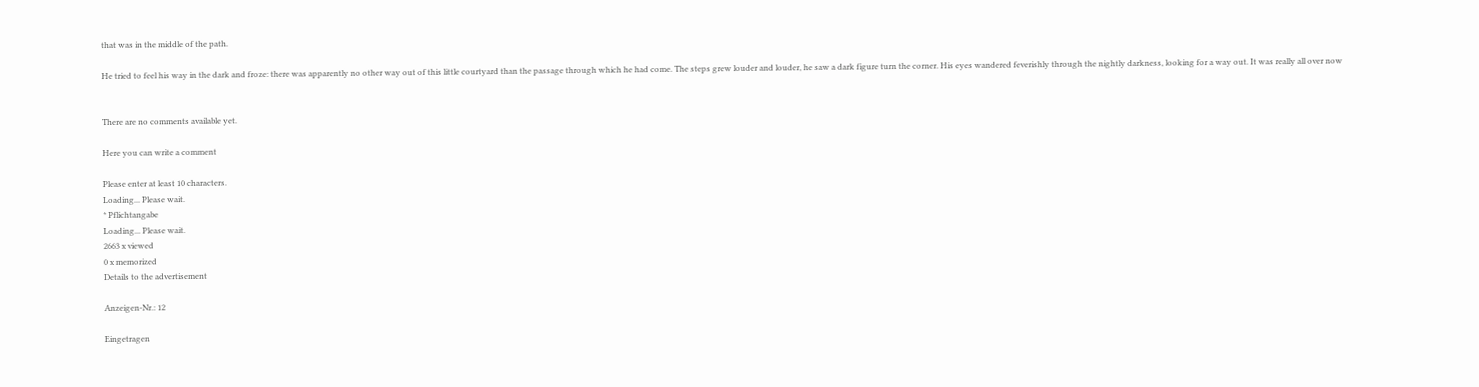that was in the middle of the path.

He tried to feel his way in the dark and froze: there was apparently no other way out of this little courtyard than the passage through which he had come. The steps grew louder and louder, he saw a dark figure turn the corner. His eyes wandered feverishly through the nightly darkness, looking for a way out. It was really all over now


There are no comments available yet.

Here you can write a comment

Please enter at least 10 characters.
Loading... Please wait.
* Pflichtangabe
Loading... Please wait.
2663 x viewed
0 x memorized
Details to the advertisement

Anzeigen-Nr.: 12

Eingetragen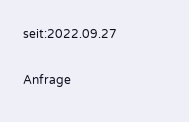seit:2022.09.27

Anfrage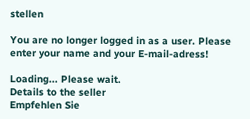stellen

You are no longer logged in as a user. Please enter your name and your E-mail-adress!

Loading... Please wait.
Details to the seller
Empfehlen Sie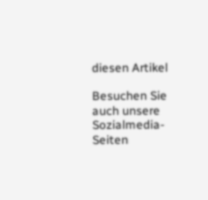diesen Artikel

Besuchen Sie auch unsere Sozialmedia-Seiten